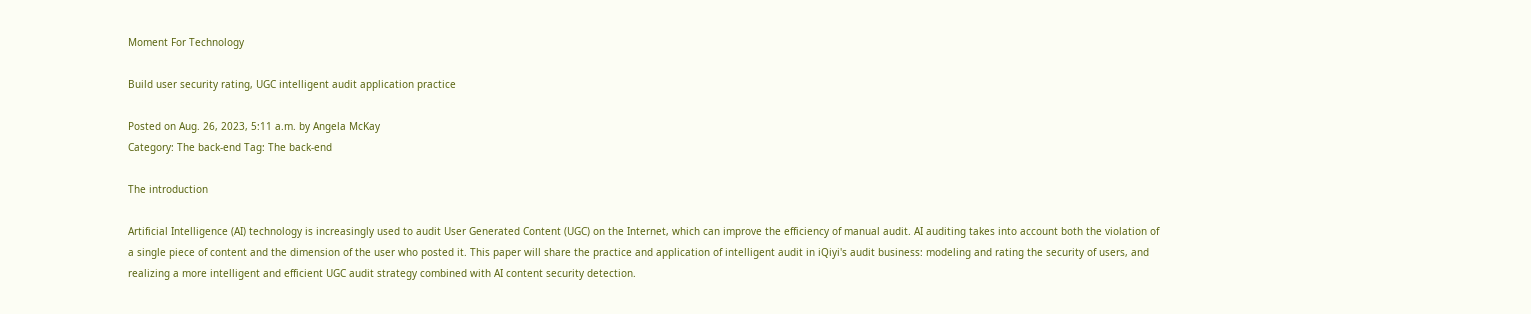Moment For Technology

Build user security rating, UGC intelligent audit application practice

Posted on Aug. 26, 2023, 5:11 a.m. by Angela McKay
Category: The back-end Tag: The back-end

The introduction

Artificial Intelligence (AI) technology is increasingly used to audit User Generated Content (UGC) on the Internet, which can improve the efficiency of manual audit. AI auditing takes into account both the violation of a single piece of content and the dimension of the user who posted it. This paper will share the practice and application of intelligent audit in iQiyi's audit business: modeling and rating the security of users, and realizing a more intelligent and efficient UGC audit strategy combined with AI content security detection.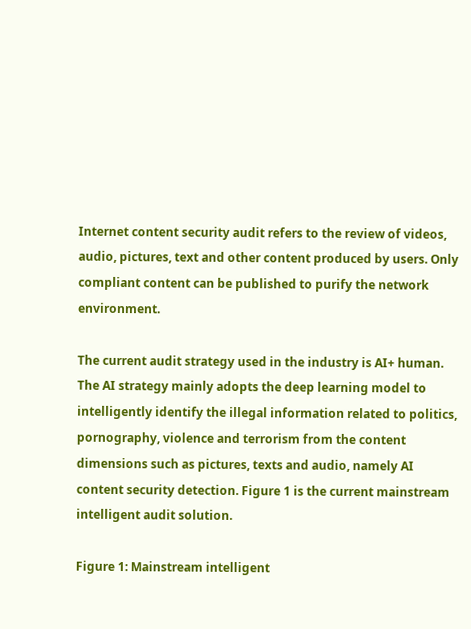Internet content security audit refers to the review of videos, audio, pictures, text and other content produced by users. Only compliant content can be published to purify the network environment.

The current audit strategy used in the industry is AI+ human. The AI strategy mainly adopts the deep learning model to intelligently identify the illegal information related to politics, pornography, violence and terrorism from the content dimensions such as pictures, texts and audio, namely AI content security detection. Figure 1 is the current mainstream intelligent audit solution.

Figure 1: Mainstream intelligent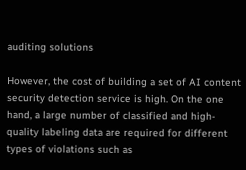auditing solutions

However, the cost of building a set of AI content security detection service is high. On the one hand, a large number of classified and high-quality labeling data are required for different types of violations such as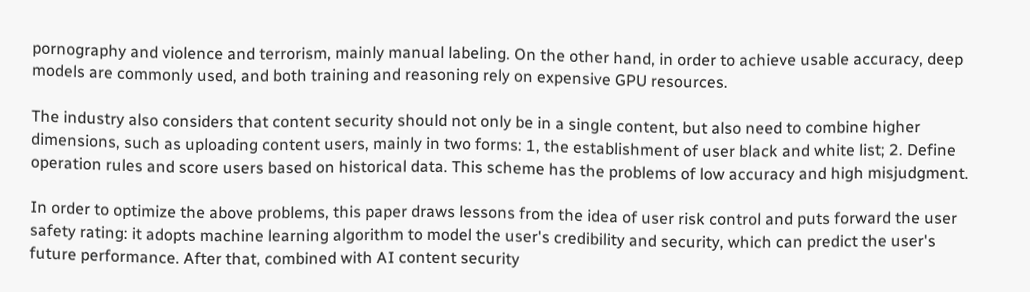pornography and violence and terrorism, mainly manual labeling. On the other hand, in order to achieve usable accuracy, deep models are commonly used, and both training and reasoning rely on expensive GPU resources.

The industry also considers that content security should not only be in a single content, but also need to combine higher dimensions, such as uploading content users, mainly in two forms: 1, the establishment of user black and white list; 2. Define operation rules and score users based on historical data. This scheme has the problems of low accuracy and high misjudgment.

In order to optimize the above problems, this paper draws lessons from the idea of user risk control and puts forward the user safety rating: it adopts machine learning algorithm to model the user's credibility and security, which can predict the user's future performance. After that, combined with AI content security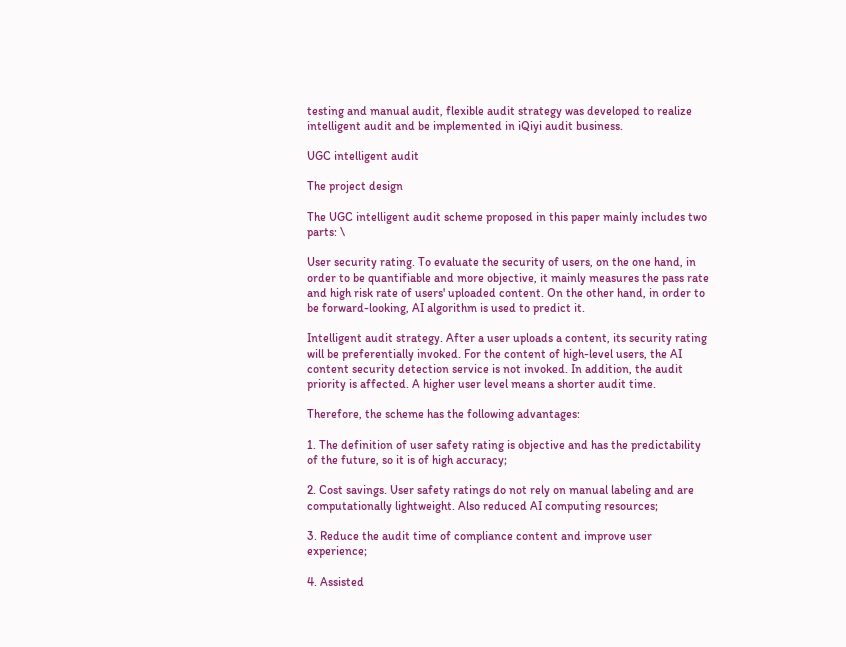testing and manual audit, flexible audit strategy was developed to realize intelligent audit and be implemented in iQiyi audit business.

UGC intelligent audit

The project design

The UGC intelligent audit scheme proposed in this paper mainly includes two parts: \

User security rating. To evaluate the security of users, on the one hand, in order to be quantifiable and more objective, it mainly measures the pass rate and high risk rate of users' uploaded content. On the other hand, in order to be forward-looking, AI algorithm is used to predict it.

Intelligent audit strategy. After a user uploads a content, its security rating will be preferentially invoked. For the content of high-level users, the AI content security detection service is not invoked. In addition, the audit priority is affected. A higher user level means a shorter audit time.

Therefore, the scheme has the following advantages:

1. The definition of user safety rating is objective and has the predictability of the future, so it is of high accuracy;

2. Cost savings. User safety ratings do not rely on manual labeling and are computationally lightweight. Also reduced AI computing resources;

3. Reduce the audit time of compliance content and improve user experience;

4. Assisted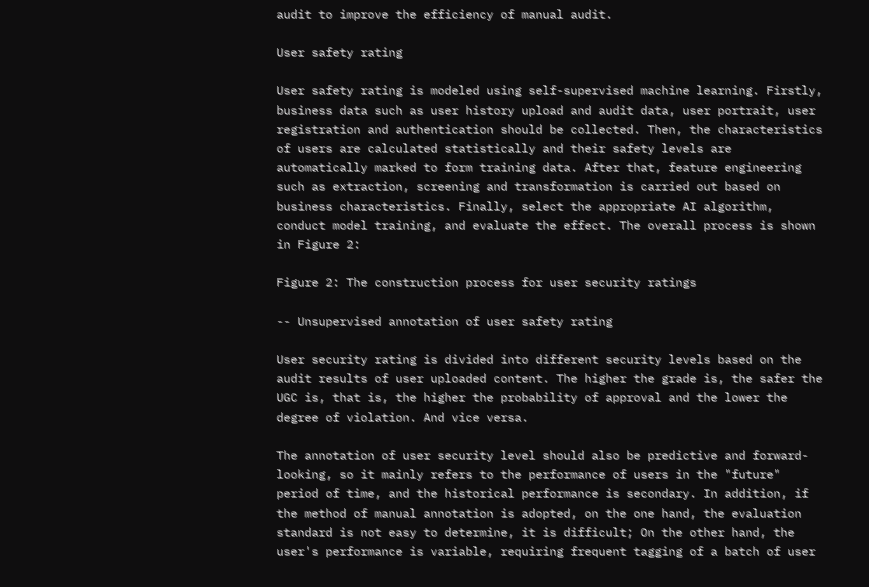audit to improve the efficiency of manual audit.

User safety rating

User safety rating is modeled using self-supervised machine learning. Firstly, business data such as user history upload and audit data, user portrait, user registration and authentication should be collected. Then, the characteristics of users are calculated statistically and their safety levels are automatically marked to form training data. After that, feature engineering such as extraction, screening and transformation is carried out based on business characteristics. Finally, select the appropriate AI algorithm, conduct model training, and evaluate the effect. The overall process is shown in Figure 2:

Figure 2: The construction process for user security ratings

-- Unsupervised annotation of user safety rating

User security rating is divided into different security levels based on the audit results of user uploaded content. The higher the grade is, the safer the UGC is, that is, the higher the probability of approval and the lower the degree of violation. And vice versa.

The annotation of user security level should also be predictive and forward-looking, so it mainly refers to the performance of users in the "future" period of time, and the historical performance is secondary. In addition, if the method of manual annotation is adopted, on the one hand, the evaluation standard is not easy to determine, it is difficult; On the other hand, the user's performance is variable, requiring frequent tagging of a batch of user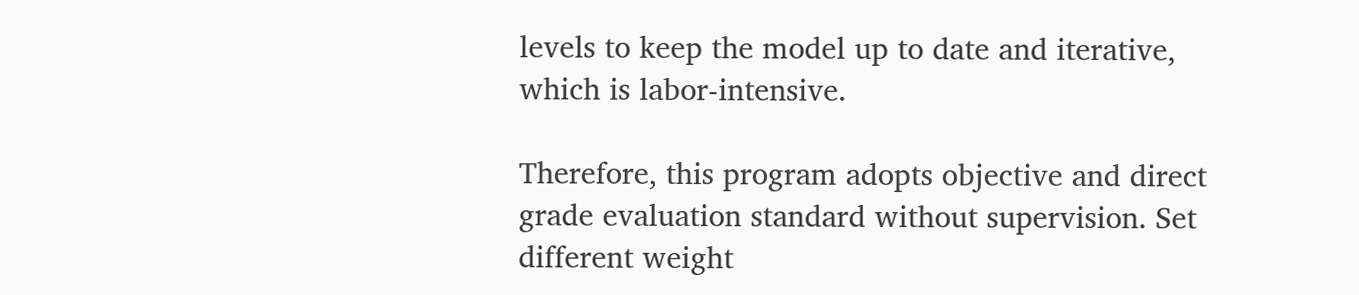levels to keep the model up to date and iterative, which is labor-intensive.

Therefore, this program adopts objective and direct grade evaluation standard without supervision. Set different weight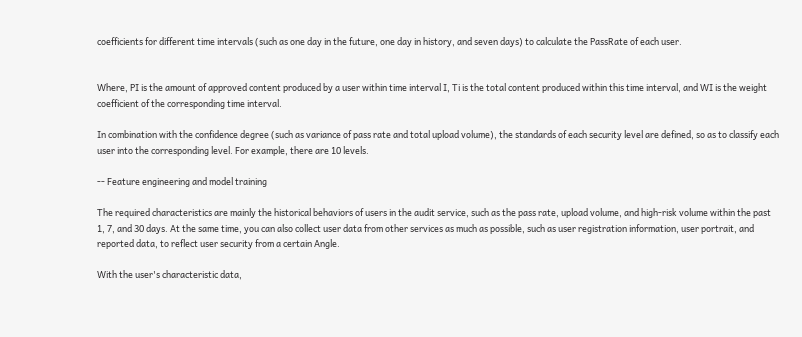coefficients for different time intervals (such as one day in the future, one day in history, and seven days) to calculate the PassRate of each user.


Where, PI is the amount of approved content produced by a user within time interval I, Ti is the total content produced within this time interval, and WI is the weight coefficient of the corresponding time interval.

In combination with the confidence degree (such as variance of pass rate and total upload volume), the standards of each security level are defined, so as to classify each user into the corresponding level. For example, there are 10 levels.

-- Feature engineering and model training

The required characteristics are mainly the historical behaviors of users in the audit service, such as the pass rate, upload volume, and high-risk volume within the past 1, 7, and 30 days. At the same time, you can also collect user data from other services as much as possible, such as user registration information, user portrait, and reported data, to reflect user security from a certain Angle.

With the user's characteristic data,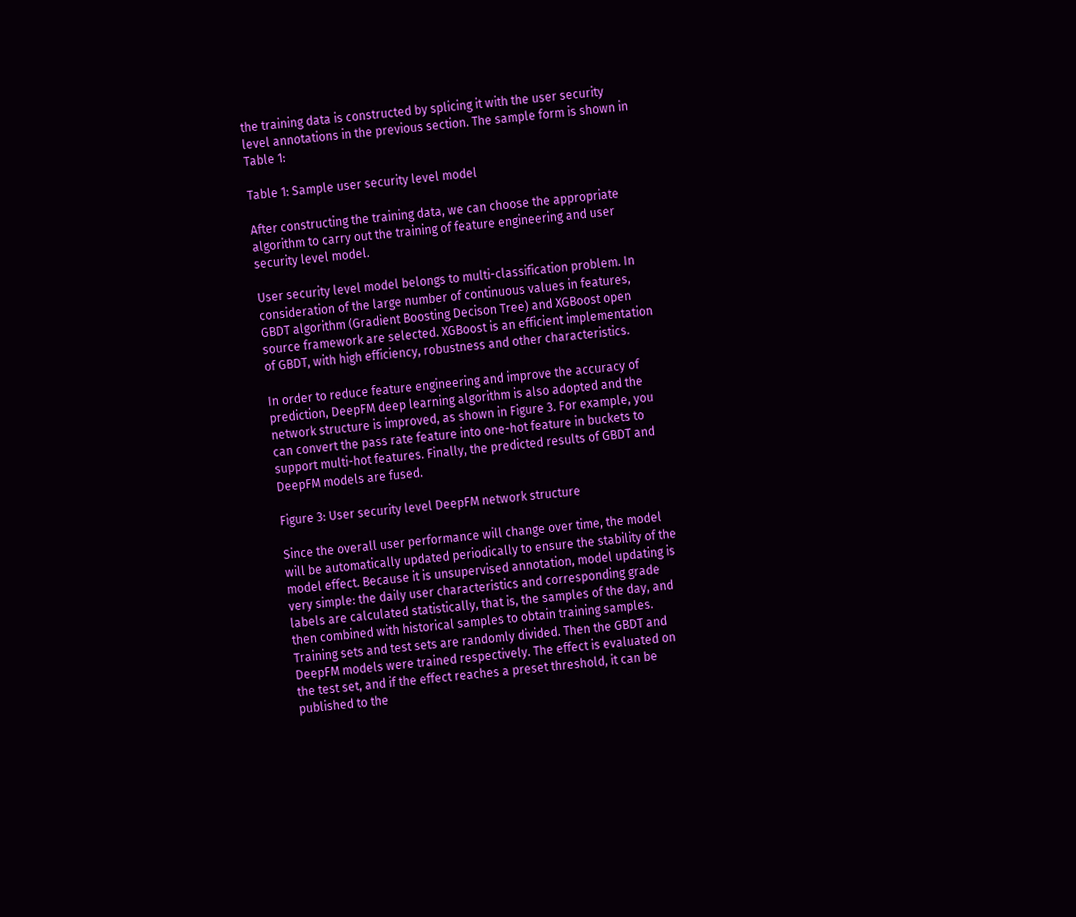the training data is constructed by splicing it with the user security level annotations in the previous section. The sample form is shown in Table 1:

Table 1: Sample user security level model

After constructing the training data, we can choose the appropriate algorithm to carry out the training of feature engineering and user security level model.

User security level model belongs to multi-classification problem. In consideration of the large number of continuous values in features, GBDT algorithm (Gradient Boosting Decison Tree) and XGBoost open source framework are selected. XGBoost is an efficient implementation of GBDT, with high efficiency, robustness and other characteristics.

In order to reduce feature engineering and improve the accuracy of prediction, DeepFM deep learning algorithm is also adopted and the network structure is improved, as shown in Figure 3. For example, you can convert the pass rate feature into one-hot feature in buckets to support multi-hot features. Finally, the predicted results of GBDT and DeepFM models are fused.

Figure 3: User security level DeepFM network structure

Since the overall user performance will change over time, the model will be automatically updated periodically to ensure the stability of the model effect. Because it is unsupervised annotation, model updating is very simple: the daily user characteristics and corresponding grade labels are calculated statistically, that is, the samples of the day, and then combined with historical samples to obtain training samples. Training sets and test sets are randomly divided. Then the GBDT and DeepFM models were trained respectively. The effect is evaluated on the test set, and if the effect reaches a preset threshold, it can be published to the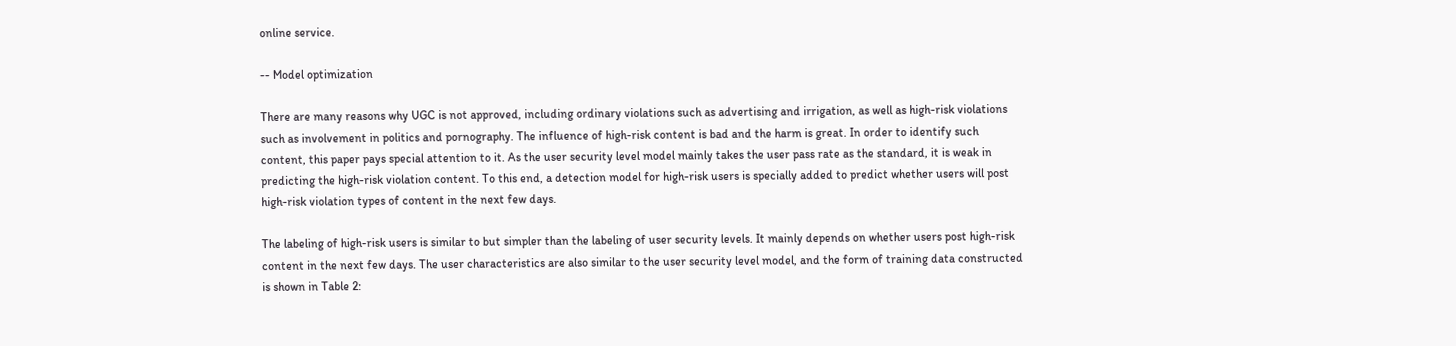online service.

-- Model optimization

There are many reasons why UGC is not approved, including ordinary violations such as advertising and irrigation, as well as high-risk violations such as involvement in politics and pornography. The influence of high-risk content is bad and the harm is great. In order to identify such content, this paper pays special attention to it. As the user security level model mainly takes the user pass rate as the standard, it is weak in predicting the high-risk violation content. To this end, a detection model for high-risk users is specially added to predict whether users will post high-risk violation types of content in the next few days.

The labeling of high-risk users is similar to but simpler than the labeling of user security levels. It mainly depends on whether users post high-risk content in the next few days. The user characteristics are also similar to the user security level model, and the form of training data constructed is shown in Table 2: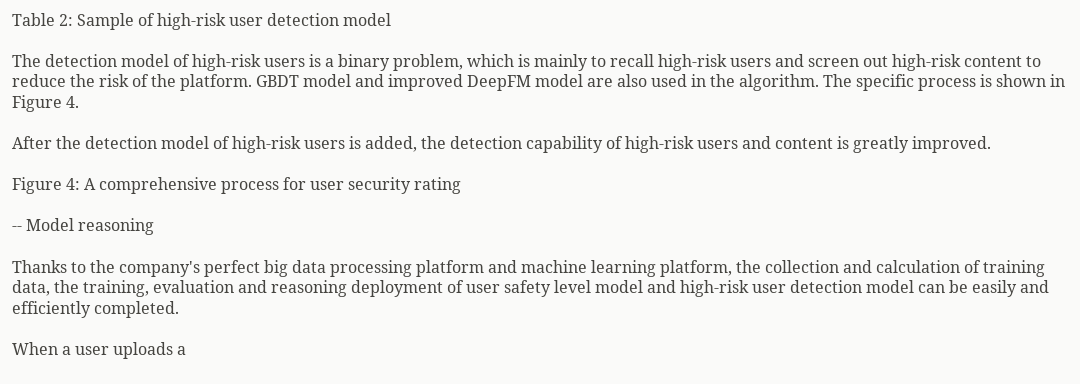Table 2: Sample of high-risk user detection model

The detection model of high-risk users is a binary problem, which is mainly to recall high-risk users and screen out high-risk content to reduce the risk of the platform. GBDT model and improved DeepFM model are also used in the algorithm. The specific process is shown in Figure 4.

After the detection model of high-risk users is added, the detection capability of high-risk users and content is greatly improved.

Figure 4: A comprehensive process for user security rating

-- Model reasoning

Thanks to the company's perfect big data processing platform and machine learning platform, the collection and calculation of training data, the training, evaluation and reasoning deployment of user safety level model and high-risk user detection model can be easily and efficiently completed.

When a user uploads a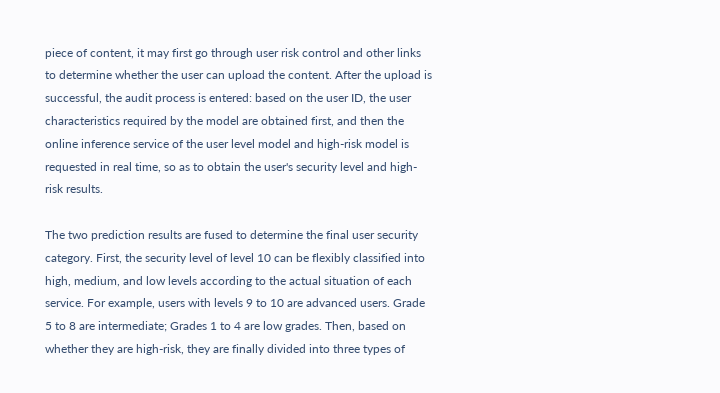piece of content, it may first go through user risk control and other links to determine whether the user can upload the content. After the upload is successful, the audit process is entered: based on the user ID, the user characteristics required by the model are obtained first, and then the online inference service of the user level model and high-risk model is requested in real time, so as to obtain the user's security level and high-risk results.

The two prediction results are fused to determine the final user security category. First, the security level of level 10 can be flexibly classified into high, medium, and low levels according to the actual situation of each service. For example, users with levels 9 to 10 are advanced users. Grade 5 to 8 are intermediate; Grades 1 to 4 are low grades. Then, based on whether they are high-risk, they are finally divided into three types of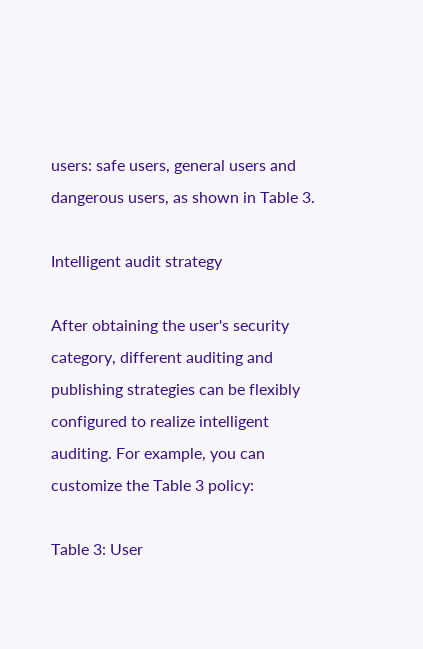users: safe users, general users and dangerous users, as shown in Table 3.

Intelligent audit strategy

After obtaining the user's security category, different auditing and publishing strategies can be flexibly configured to realize intelligent auditing. For example, you can customize the Table 3 policy:

Table 3: User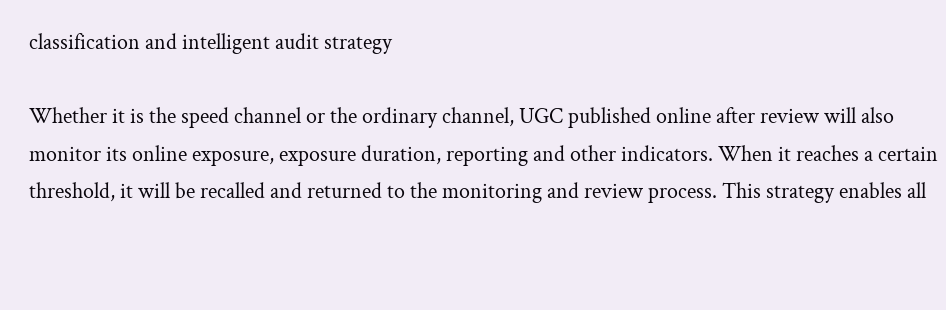classification and intelligent audit strategy

Whether it is the speed channel or the ordinary channel, UGC published online after review will also monitor its online exposure, exposure duration, reporting and other indicators. When it reaches a certain threshold, it will be recalled and returned to the monitoring and review process. This strategy enables all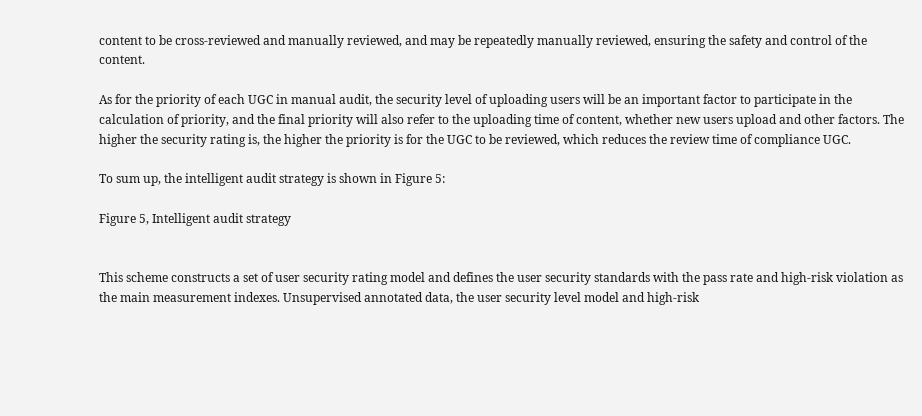content to be cross-reviewed and manually reviewed, and may be repeatedly manually reviewed, ensuring the safety and control of the content.

As for the priority of each UGC in manual audit, the security level of uploading users will be an important factor to participate in the calculation of priority, and the final priority will also refer to the uploading time of content, whether new users upload and other factors. The higher the security rating is, the higher the priority is for the UGC to be reviewed, which reduces the review time of compliance UGC.

To sum up, the intelligent audit strategy is shown in Figure 5:

Figure 5, Intelligent audit strategy


This scheme constructs a set of user security rating model and defines the user security standards with the pass rate and high-risk violation as the main measurement indexes. Unsupervised annotated data, the user security level model and high-risk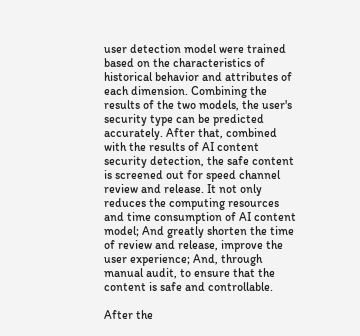user detection model were trained based on the characteristics of historical behavior and attributes of each dimension. Combining the results of the two models, the user's security type can be predicted accurately. After that, combined with the results of AI content security detection, the safe content is screened out for speed channel review and release. It not only reduces the computing resources and time consumption of AI content model; And greatly shorten the time of review and release, improve the user experience; And, through manual audit, to ensure that the content is safe and controllable.

After the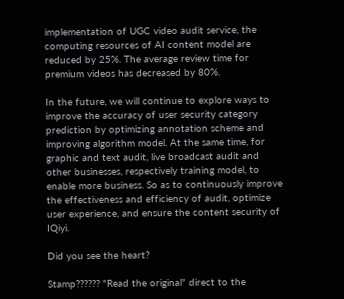implementation of UGC video audit service, the computing resources of AI content model are reduced by 25%. The average review time for premium videos has decreased by 80%.

In the future, we will continue to explore ways to improve the accuracy of user security category prediction by optimizing annotation scheme and improving algorithm model. At the same time, for graphic and text audit, live broadcast audit and other businesses, respectively training model, to enable more business. So as to continuously improve the effectiveness and efficiency of audit, optimize user experience, and ensure the content security of IQiyi.

Did you see the heart?

Stamp?????? "Read the original" direct to the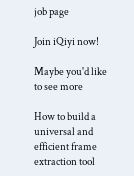job page

Join iQiyi now!

Maybe you'd like to see more

How to build a universal and efficient frame extraction tool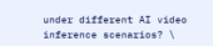under different AI video inference scenarios? \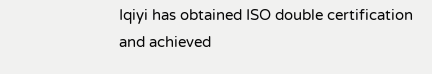Iqiyi has obtained ISO double certification and achieved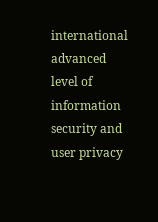international advanced level of information security and user privacy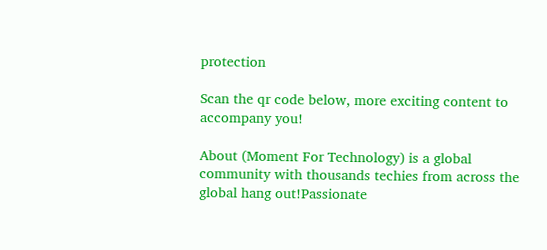protection

Scan the qr code below, more exciting content to accompany you!

About (Moment For Technology) is a global community with thousands techies from across the global hang out!Passionate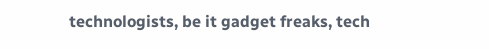technologists, be it gadget freaks, tech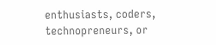enthusiasts, coders, technopreneurs, or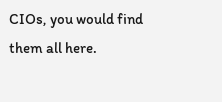CIOs, you would find them all here.